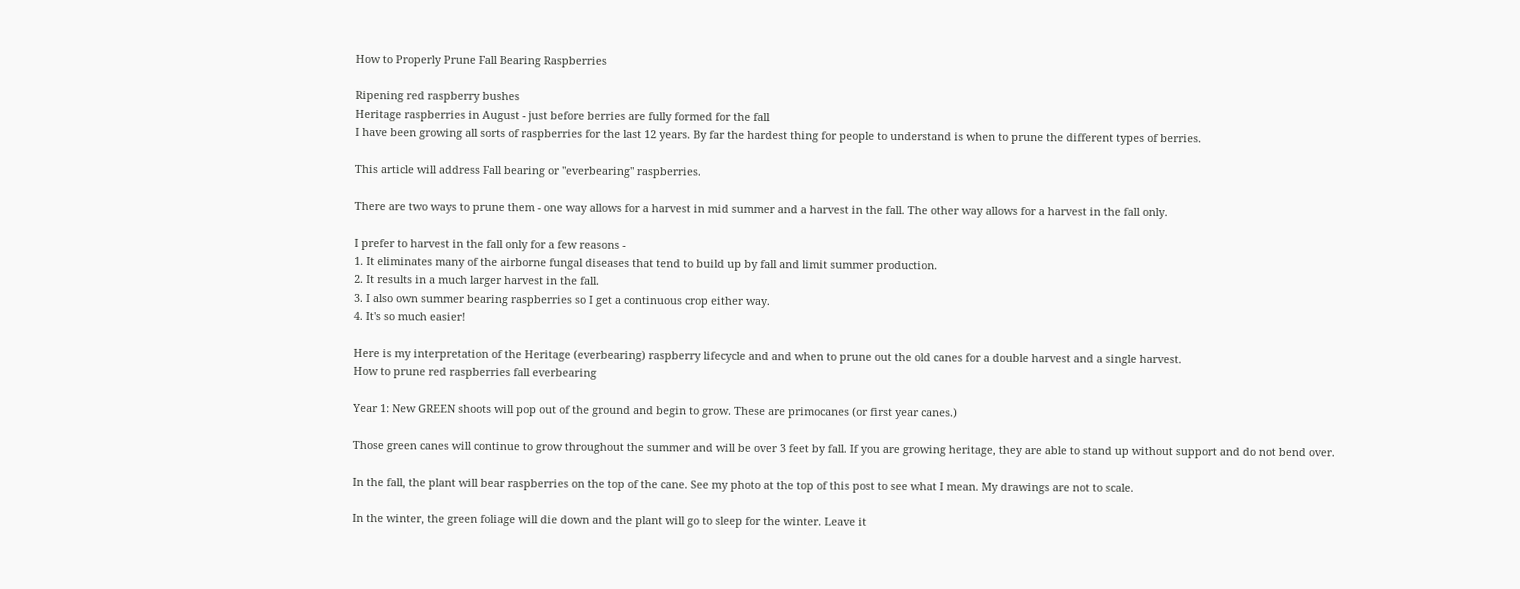How to Properly Prune Fall Bearing Raspberries

Ripening red raspberry bushes
Heritage raspberries in August - just before berries are fully formed for the fall
I have been growing all sorts of raspberries for the last 12 years. By far the hardest thing for people to understand is when to prune the different types of berries.

This article will address Fall bearing or "everbearing" raspberries.

There are two ways to prune them - one way allows for a harvest in mid summer and a harvest in the fall. The other way allows for a harvest in the fall only.

I prefer to harvest in the fall only for a few reasons -
1. It eliminates many of the airborne fungal diseases that tend to build up by fall and limit summer production.
2. It results in a much larger harvest in the fall.
3. I also own summer bearing raspberries so I get a continuous crop either way.
4. It's so much easier!

Here is my interpretation of the Heritage (everbearing) raspberry lifecycle and and when to prune out the old canes for a double harvest and a single harvest.
How to prune red raspberries fall everbearing

Year 1: New GREEN shoots will pop out of the ground and begin to grow. These are primocanes (or first year canes.)

Those green canes will continue to grow throughout the summer and will be over 3 feet by fall. If you are growing heritage, they are able to stand up without support and do not bend over.

In the fall, the plant will bear raspberries on the top of the cane. See my photo at the top of this post to see what I mean. My drawings are not to scale.

In the winter, the green foliage will die down and the plant will go to sleep for the winter. Leave it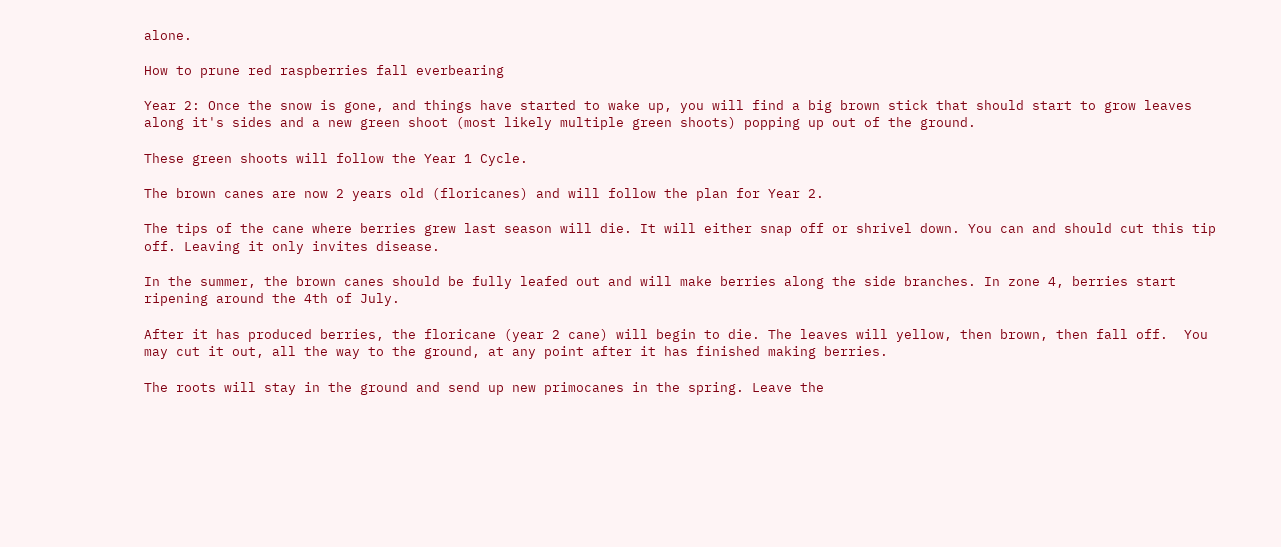alone.

How to prune red raspberries fall everbearing

Year 2: Once the snow is gone, and things have started to wake up, you will find a big brown stick that should start to grow leaves along it's sides and a new green shoot (most likely multiple green shoots) popping up out of the ground.

These green shoots will follow the Year 1 Cycle.

The brown canes are now 2 years old (floricanes) and will follow the plan for Year 2.

The tips of the cane where berries grew last season will die. It will either snap off or shrivel down. You can and should cut this tip off. Leaving it only invites disease.

In the summer, the brown canes should be fully leafed out and will make berries along the side branches. In zone 4, berries start ripening around the 4th of July.

After it has produced berries, the floricane (year 2 cane) will begin to die. The leaves will yellow, then brown, then fall off.  You may cut it out, all the way to the ground, at any point after it has finished making berries.

The roots will stay in the ground and send up new primocanes in the spring. Leave the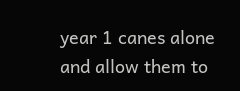year 1 canes alone and allow them to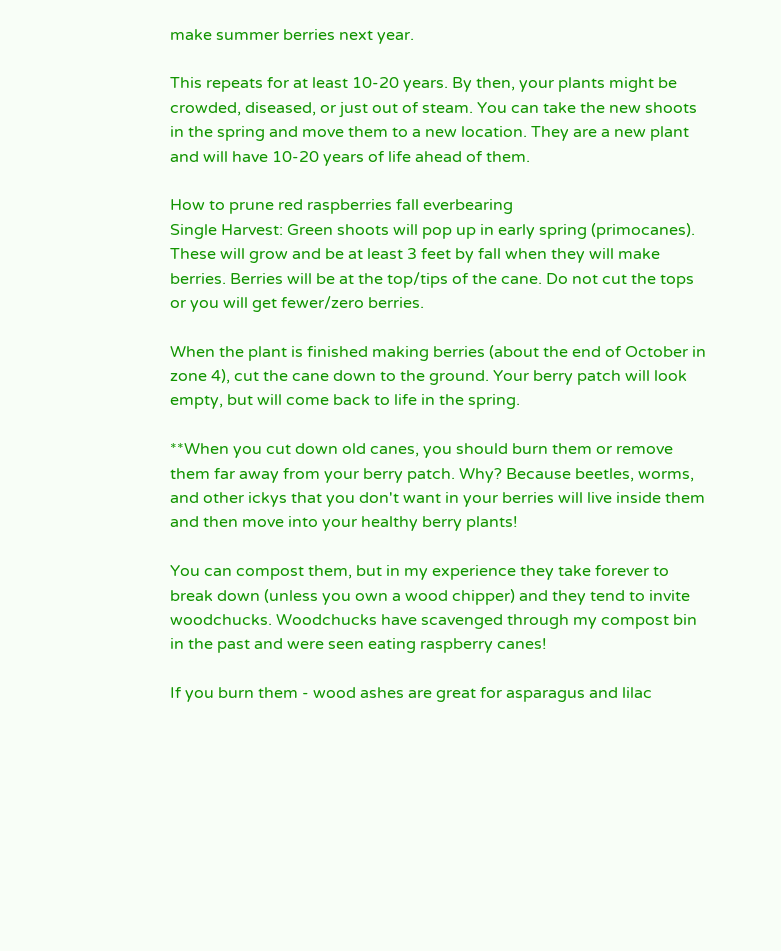make summer berries next year.

This repeats for at least 10-20 years. By then, your plants might be crowded, diseased, or just out of steam. You can take the new shoots in the spring and move them to a new location. They are a new plant and will have 10-20 years of life ahead of them.

How to prune red raspberries fall everbearing
Single Harvest: Green shoots will pop up in early spring (primocanes). These will grow and be at least 3 feet by fall when they will make berries. Berries will be at the top/tips of the cane. Do not cut the tops or you will get fewer/zero berries.

When the plant is finished making berries (about the end of October in zone 4), cut the cane down to the ground. Your berry patch will look empty, but will come back to life in the spring.

**When you cut down old canes, you should burn them or remove them far away from your berry patch. Why? Because beetles, worms, and other ickys that you don't want in your berries will live inside them and then move into your healthy berry plants!

You can compost them, but in my experience they take forever to break down (unless you own a wood chipper) and they tend to invite woodchucks. Woodchucks have scavenged through my compost bin in the past and were seen eating raspberry canes!

If you burn them - wood ashes are great for asparagus and lilac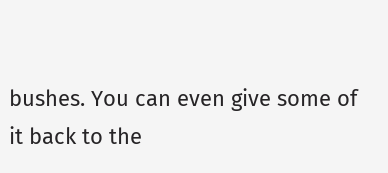bushes. You can even give some of it back to the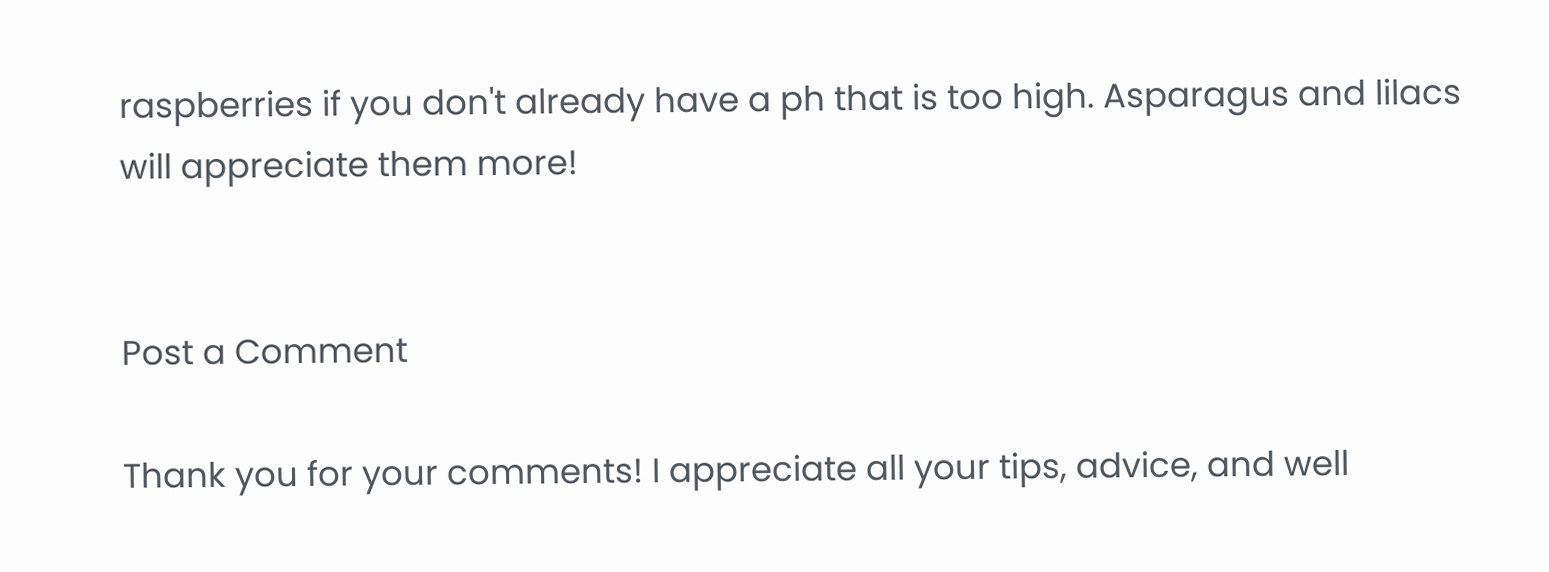raspberries if you don't already have a ph that is too high. Asparagus and lilacs will appreciate them more!


Post a Comment

Thank you for your comments! I appreciate all your tips, advice, and well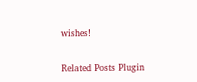wishes!


Related Posts Plugin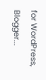for WordPress, Blogger...